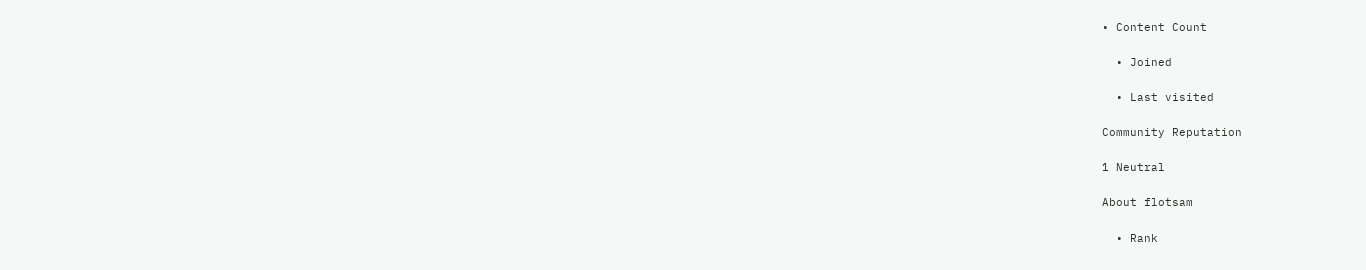• Content Count

  • Joined

  • Last visited

Community Reputation

1 Neutral

About flotsam

  • Rank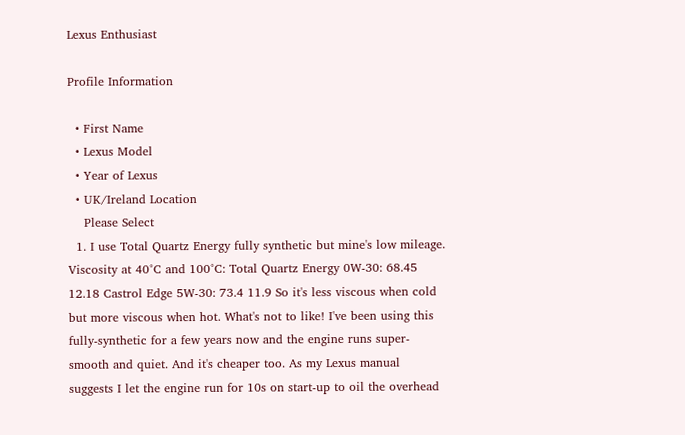Lexus Enthusiast

Profile Information

  • First Name
  • Lexus Model
  • Year of Lexus
  • UK/Ireland Location
    Please Select
  1. I use Total Quartz Energy fully synthetic but mine's low mileage. Viscosity at 40°C and 100°C: Total Quartz Energy 0W-30: 68.45 12.18 Castrol Edge 5W-30: 73.4 11.9 So it's less viscous when cold but more viscous when hot. What's not to like! I've been using this fully-synthetic for a few years now and the engine runs super-smooth and quiet. And it's cheaper too. As my Lexus manual suggests I let the engine run for 10s on start-up to oil the overhead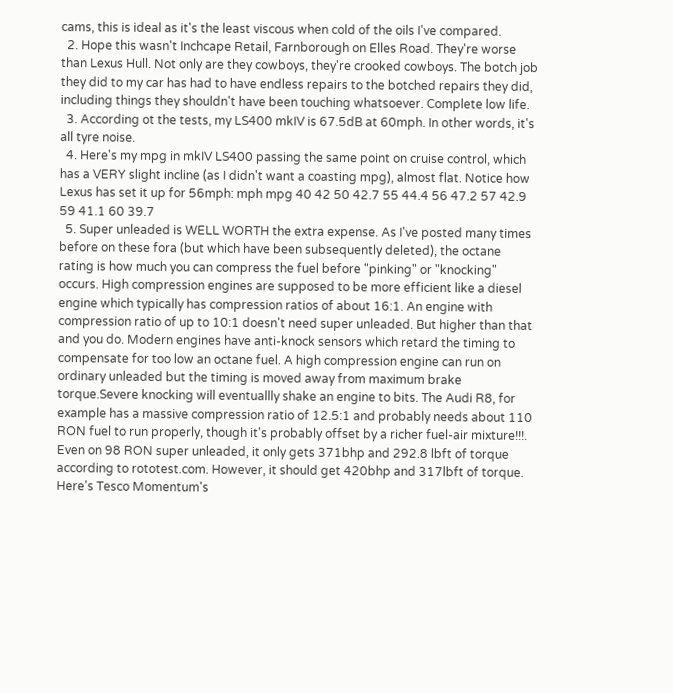cams, this is ideal as it's the least viscous when cold of the oils I've compared.
  2. Hope this wasn't Inchcape Retail, Farnborough on Elles Road. They're worse than Lexus Hull. Not only are they cowboys, they're crooked cowboys. The botch job they did to my car has had to have endless repairs to the botched repairs they did, including things they shouldn't have been touching whatsoever. Complete low life.
  3. According ot the tests, my LS400 mkIV is 67.5dB at 60mph. In other words, it's all tyre noise.
  4. Here's my mpg in mkIV LS400 passing the same point on cruise control, which has a VERY slight incline (as I didn't want a coasting mpg), almost flat. Notice how Lexus has set it up for 56mph: mph mpg 40 42 50 42.7 55 44.4 56 47.2 57 42.9 59 41.1 60 39.7
  5. Super unleaded is WELL WORTH the extra expense. As I've posted many times before on these fora (but which have been subsequently deleted), the octane rating is how much you can compress the fuel before "pinking" or "knocking" occurs. High compression engines are supposed to be more efficient like a diesel engine which typically has compression ratios of about 16:1. An engine with compression ratio of up to 10:1 doesn't need super unleaded. But higher than that and you do. Modern engines have anti-knock sensors which retard the timing to compensate for too low an octane fuel. A high compression engine can run on ordinary unleaded but the timing is moved away from maximum brake torque.Severe knocking will eventuallly shake an engine to bits. The Audi R8, for example has a massive compression ratio of 12.5:1 and probably needs about 110 RON fuel to run properly, though it's probably offset by a richer fuel-air mixture!!!. Even on 98 RON super unleaded, it only gets 371bhp and 292.8 lbft of torque according to rototest.com. However, it should get 420bhp and 317lbft of torque. Here's Tesco Momentum's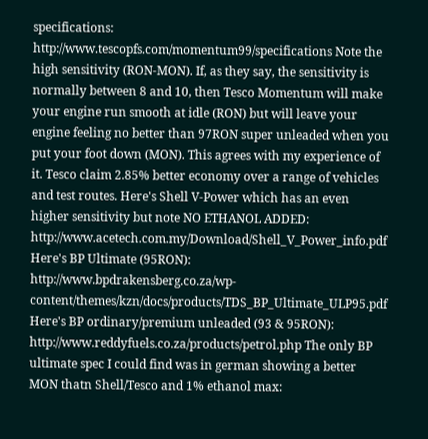specifications: http://www.tescopfs.com/momentum99/specifications Note the high sensitivity (RON-MON). If, as they say, the sensitivity is normally between 8 and 10, then Tesco Momentum will make your engine run smooth at idle (RON) but will leave your engine feeling no better than 97RON super unleaded when you put your foot down (MON). This agrees with my experience of it. Tesco claim 2.85% better economy over a range of vehicles and test routes. Here's Shell V-Power which has an even higher sensitivity but note NO ETHANOL ADDED: http://www.acetech.com.my/Download/Shell_V_Power_info.pdf Here's BP Ultimate (95RON): http://www.bpdrakensberg.co.za/wp-content/themes/kzn/docs/products/TDS_BP_Ultimate_ULP95.pdf Here's BP ordinary/premium unleaded (93 & 95RON): http://www.reddyfuels.co.za/products/petrol.php The only BP ultimate spec I could find was in german showing a better MON thatn Shell/Tesco and 1% ethanol max: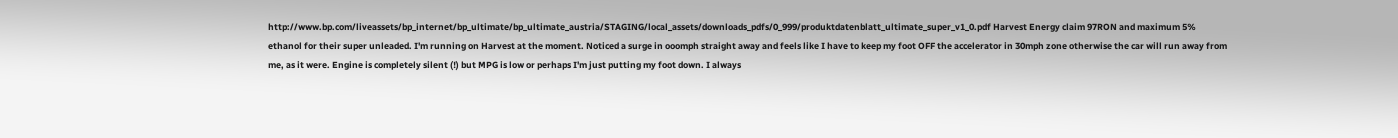http://www.bp.com/liveassets/bp_internet/bp_ultimate/bp_ultimate_austria/STAGING/local_assets/downloads_pdfs/0_999/produktdatenblatt_ultimate_super_v1_0.pdf Harvest Energy claim 97RON and maximum 5% ethanol for their super unleaded. I'm running on Harvest at the moment. Noticed a surge in ooomph straight away and feels like I have to keep my foot OFF the accelerator in 30mph zone otherwise the car will run away from me, as it were. Engine is completely silent (!) but MPG is low or perhaps I'm just putting my foot down. I always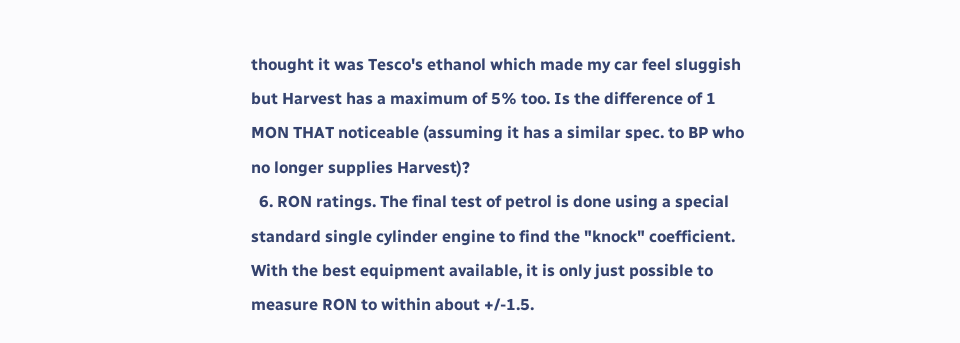thought it was Tesco's ethanol which made my car feel sluggish but Harvest has a maximum of 5% too. Is the difference of 1 MON THAT noticeable (assuming it has a similar spec. to BP who no longer supplies Harvest)?
  6. RON ratings. The final test of petrol is done using a special standard single cylinder engine to find the "knock" coefficient. With the best equipment available, it is only just possible to measure RON to within about +/-1.5.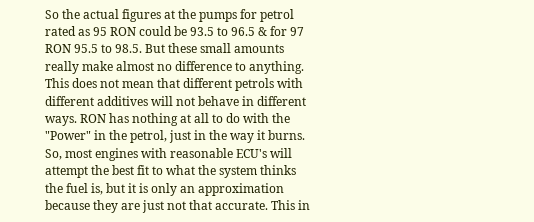So the actual figures at the pumps for petrol rated as 95 RON could be 93.5 to 96.5 & for 97 RON 95.5 to 98.5. But these small amounts really make almost no difference to anything. This does not mean that different petrols with different additives will not behave in different ways. RON has nothing at all to do with the "Power" in the petrol, just in the way it burns. So, most engines with reasonable ECU's will attempt the best fit to what the system thinks the fuel is, but it is only an approximation because they are just not that accurate. This in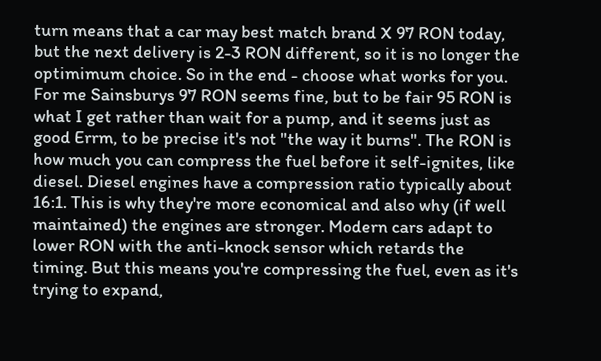turn means that a car may best match brand X 97 RON today, but the next delivery is 2-3 RON different, so it is no longer the optimimum choice. So in the end - choose what works for you. For me Sainsburys 97 RON seems fine, but to be fair 95 RON is what I get rather than wait for a pump, and it seems just as good Errm, to be precise it's not "the way it burns". The RON is how much you can compress the fuel before it self-ignites, like diesel. Diesel engines have a compression ratio typically about 16:1. This is why they're more economical and also why (if well maintained) the engines are stronger. Modern cars adapt to lower RON with the anti-knock sensor which retards the timing. But this means you're compressing the fuel, even as it's trying to expand,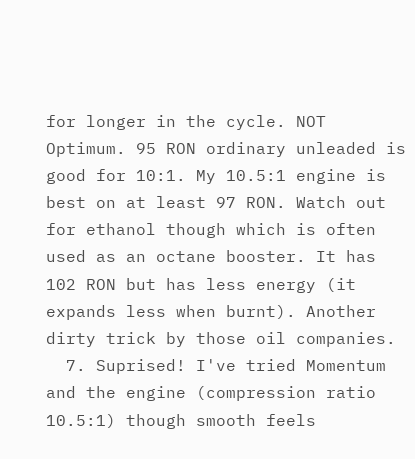for longer in the cycle. NOT Optimum. 95 RON ordinary unleaded is good for 10:1. My 10.5:1 engine is best on at least 97 RON. Watch out for ethanol though which is often used as an octane booster. It has 102 RON but has less energy (it expands less when burnt). Another dirty trick by those oil companies.
  7. Suprised! I've tried Momentum and the engine (compression ratio 10.5:1) though smooth feels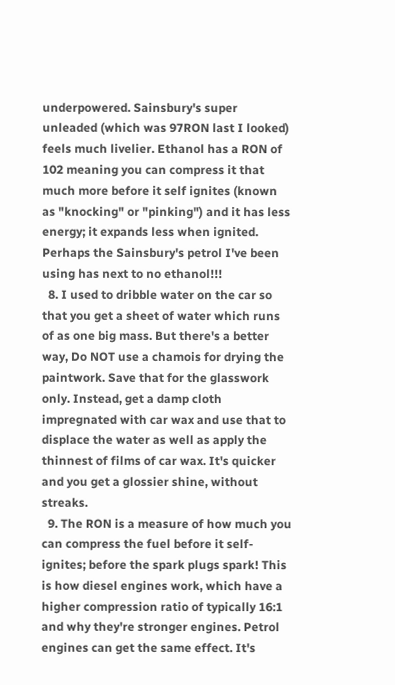underpowered. Sainsbury's super unleaded (which was 97RON last I looked) feels much livelier. Ethanol has a RON of 102 meaning you can compress it that much more before it self ignites (known as "knocking" or "pinking") and it has less energy; it expands less when ignited. Perhaps the Sainsbury's petrol I've been using has next to no ethanol!!!
  8. I used to dribble water on the car so that you get a sheet of water which runs of as one big mass. But there's a better way, Do NOT use a chamois for drying the paintwork. Save that for the glasswork only. Instead, get a damp cloth impregnated with car wax and use that to displace the water as well as apply the thinnest of films of car wax. It's quicker and you get a glossier shine, without streaks.
  9. The RON is a measure of how much you can compress the fuel before it self-ignites; before the spark plugs spark! This is how diesel engines work, which have a higher compression ratio of typically 16:1 and why they're stronger engines. Petrol engines can get the same effect. It's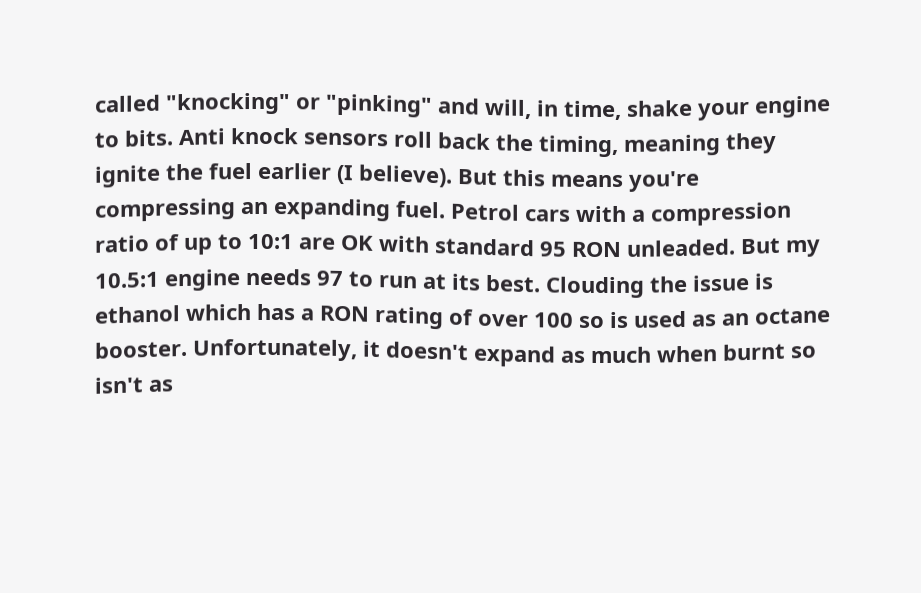called "knocking" or "pinking" and will, in time, shake your engine to bits. Anti knock sensors roll back the timing, meaning they ignite the fuel earlier (I believe). But this means you're compressing an expanding fuel. Petrol cars with a compression ratio of up to 10:1 are OK with standard 95 RON unleaded. But my 10.5:1 engine needs 97 to run at its best. Clouding the issue is ethanol which has a RON rating of over 100 so is used as an octane booster. Unfortunately, it doesn't expand as much when burnt so isn't as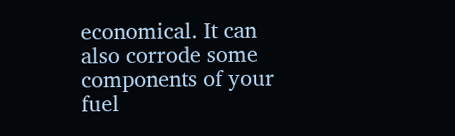economical. It can also corrode some components of your fuel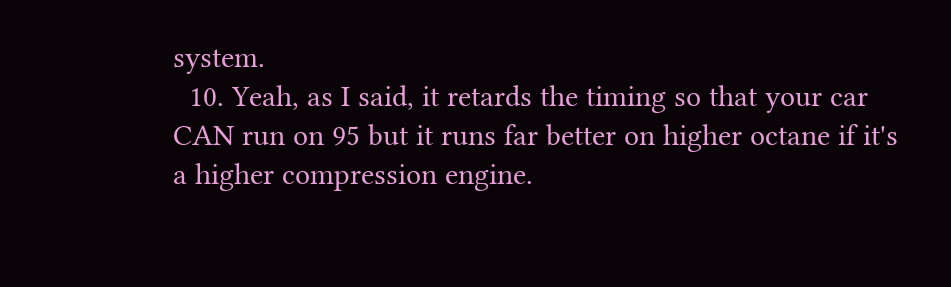system.
  10. Yeah, as I said, it retards the timing so that your car CAN run on 95 but it runs far better on higher octane if it's a higher compression engine.